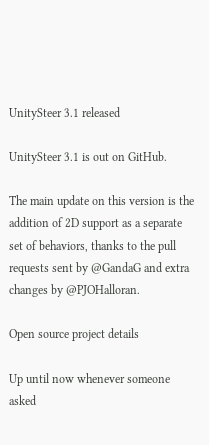UnitySteer 3.1 released

UnitySteer 3.1 is out on GitHub.

The main update on this version is the addition of 2D support as a separate set of behaviors, thanks to the pull requests sent by @GandaG and extra changes by @PJOHalloran.

Open source project details

Up until now whenever someone asked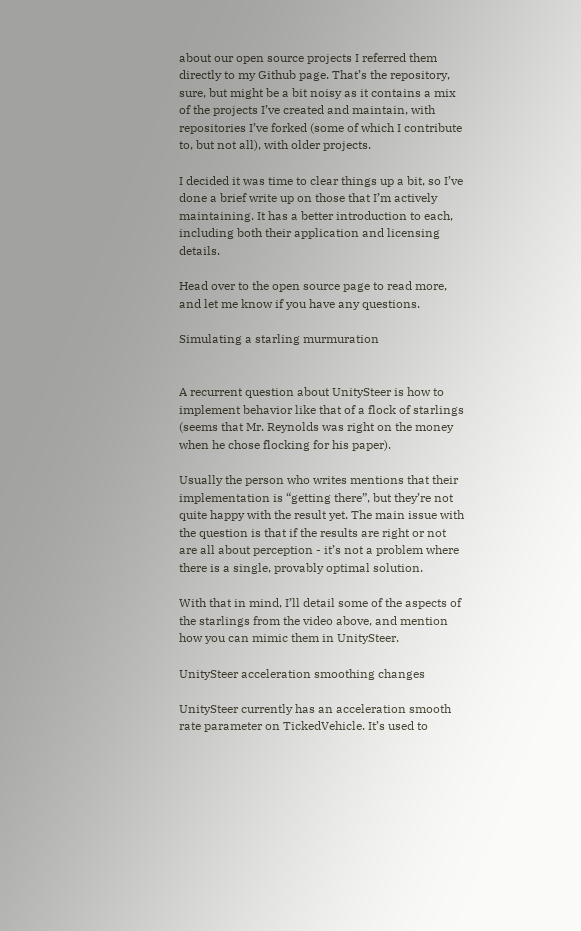about our open source projects I referred them directly to my Github page. That’s the repository, sure, but might be a bit noisy as it contains a mix of the projects I’ve created and maintain, with repositories I’ve forked (some of which I contribute to, but not all), with older projects.

I decided it was time to clear things up a bit, so I’ve done a brief write up on those that I’m actively maintaining. It has a better introduction to each, including both their application and licensing details.

Head over to the open source page to read more, and let me know if you have any questions.

Simulating a starling murmuration


A recurrent question about UnitySteer is how to implement behavior like that of a flock of starlings (seems that Mr. Reynolds was right on the money when he chose flocking for his paper).

Usually the person who writes mentions that their implementation is “getting there”, but they’re not quite happy with the result yet. The main issue with the question is that if the results are right or not are all about perception - it’s not a problem where there is a single, provably optimal solution.

With that in mind, I’ll detail some of the aspects of the starlings from the video above, and mention how you can mimic them in UnitySteer.

UnitySteer acceleration smoothing changes

UnitySteer currently has an acceleration smooth rate parameter on TickedVehicle. It’s used to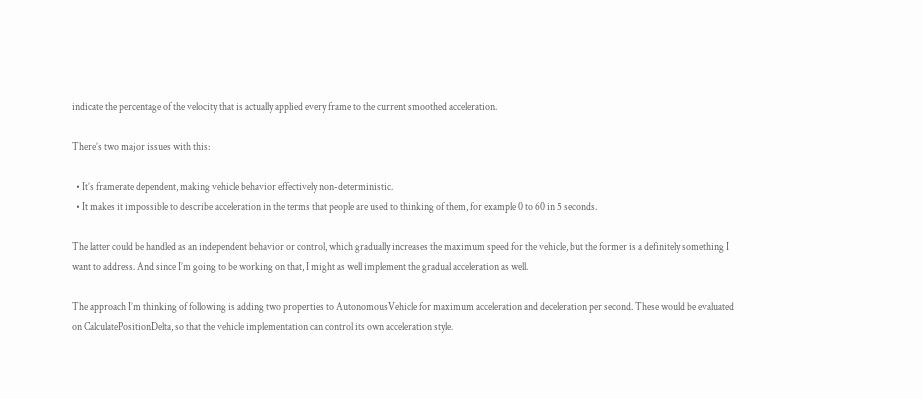indicate the percentage of the velocity that is actually applied every frame to the current smoothed acceleration.

There’s two major issues with this:

  • It’s framerate dependent, making vehicle behavior effectively non-deterministic.
  • It makes it impossible to describe acceleration in the terms that people are used to thinking of them, for example 0 to 60 in 5 seconds.

The latter could be handled as an independent behavior or control, which gradually increases the maximum speed for the vehicle, but the former is a definitely something I want to address. And since I’m going to be working on that, I might as well implement the gradual acceleration as well.

The approach I’m thinking of following is adding two properties to AutonomousVehicle for maximum acceleration and deceleration per second. These would be evaluated on CalculatePositionDelta, so that the vehicle implementation can control its own acceleration style.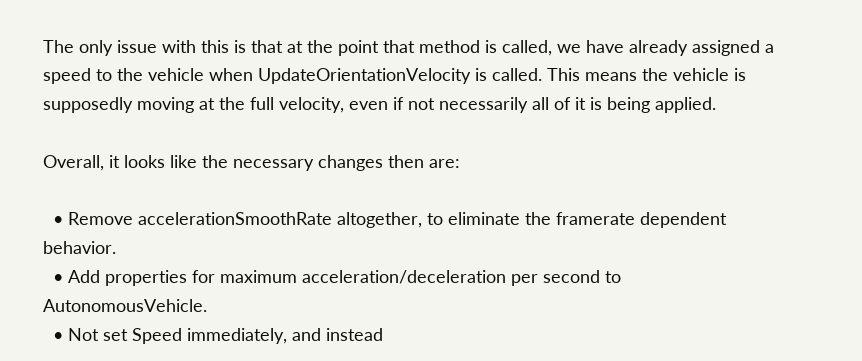The only issue with this is that at the point that method is called, we have already assigned a speed to the vehicle when UpdateOrientationVelocity is called. This means the vehicle is supposedly moving at the full velocity, even if not necessarily all of it is being applied.

Overall, it looks like the necessary changes then are:

  • Remove accelerationSmoothRate altogether, to eliminate the framerate dependent behavior.
  • Add properties for maximum acceleration/deceleration per second to AutonomousVehicle.
  • Not set Speed immediately, and instead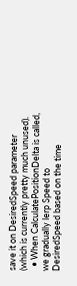save it on DesiredSpeed parameter (which is currently pretty much unused).
  • When CalculatePositionDelta is called, we gradually lerp Speed to DesiredSpeed based on the time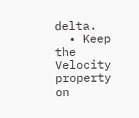delta.
  • Keep the Velocity property on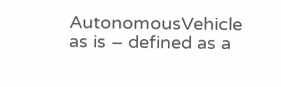AutonomousVehicle as is – defined as a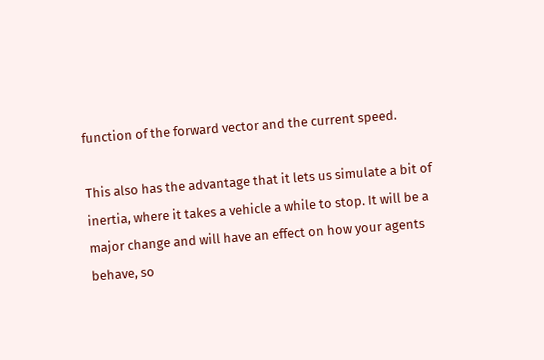function of the forward vector and the current speed.

This also has the advantage that it lets us simulate a bit of inertia, where it takes a vehicle a while to stop. It will be a major change and will have an effect on how your agents behave, so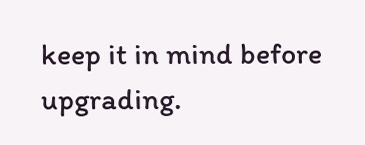keep it in mind before upgrading.